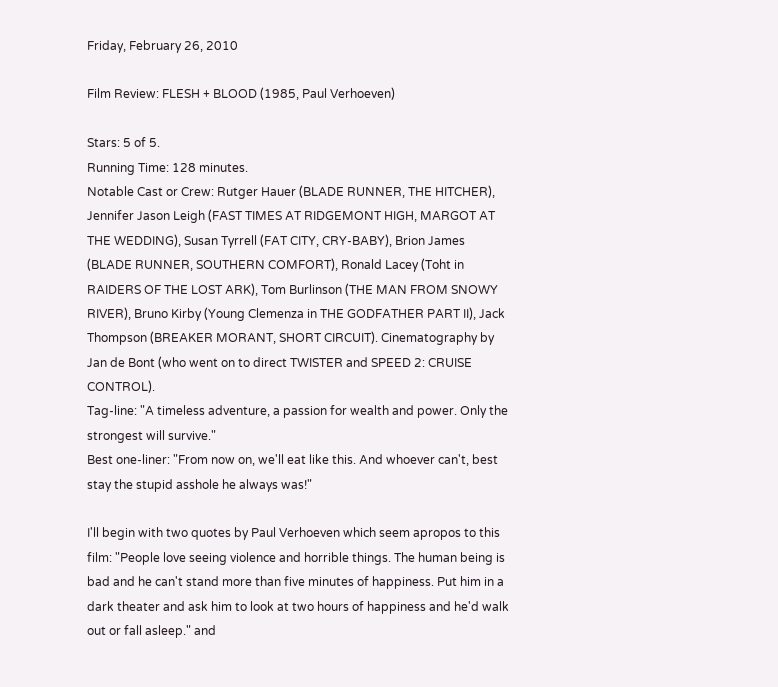Friday, February 26, 2010

Film Review: FLESH + BLOOD (1985, Paul Verhoeven)

Stars: 5 of 5.
Running Time: 128 minutes.
Notable Cast or Crew: Rutger Hauer (BLADE RUNNER, THE HITCHER), Jennifer Jason Leigh (FAST TIMES AT RIDGEMONT HIGH, MARGOT AT THE WEDDING), Susan Tyrrell (FAT CITY, CRY-BABY), Brion James (BLADE RUNNER, SOUTHERN COMFORT), Ronald Lacey (Toht in RAIDERS OF THE LOST ARK), Tom Burlinson (THE MAN FROM SNOWY RIVER), Bruno Kirby (Young Clemenza in THE GODFATHER PART II), Jack Thompson (BREAKER MORANT, SHORT CIRCUIT). Cinematography by Jan de Bont (who went on to direct TWISTER and SPEED 2: CRUISE CONTROL).
Tag-line: "A timeless adventure, a passion for wealth and power. Only the strongest will survive."
Best one-liner: "From now on, we'll eat like this. And whoever can't, best stay the stupid asshole he always was!"

I'll begin with two quotes by Paul Verhoeven which seem apropos to this film: "People love seeing violence and horrible things. The human being is bad and he can't stand more than five minutes of happiness. Put him in a dark theater and ask him to look at two hours of happiness and he'd walk out or fall asleep." and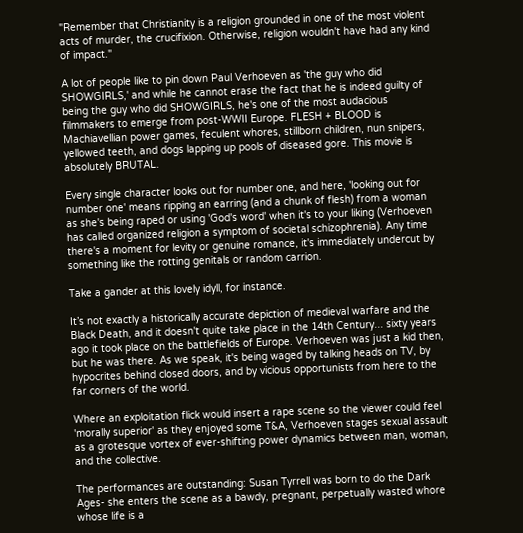"Remember that Christianity is a religion grounded in one of the most violent acts of murder, the crucifixion. Otherwise, religion wouldn't have had any kind of impact."

A lot of people like to pin down Paul Verhoeven as 'the guy who did SHOWGIRLS,' and while he cannot erase the fact that he is indeed guilty of being the guy who did SHOWGIRLS, he's one of the most audacious filmmakers to emerge from post-WWII Europe. FLESH + BLOOD is Machiavellian power games, feculent whores, stillborn children, nun snipers, yellowed teeth, and dogs lapping up pools of diseased gore. This movie is absolutely BRUTAL.

Every single character looks out for number one, and here, 'looking out for number one' means ripping an earring (and a chunk of flesh) from a woman as she's being raped or using 'God's word' when it's to your liking (Verhoeven has called organized religion a symptom of societal schizophrenia). Any time there's a moment for levity or genuine romance, it's immediately undercut by something like the rotting genitals or random carrion.

Take a gander at this lovely idyll, for instance.

It’s not exactly a historically accurate depiction of medieval warfare and the Black Death, and it doesn't quite take place in the 14th Century... sixty years ago it took place on the battlefields of Europe. Verhoeven was just a kid then, but he was there. As we speak, it's being waged by talking heads on TV, by hypocrites behind closed doors, and by vicious opportunists from here to the far corners of the world.

Where an exploitation flick would insert a rape scene so the viewer could feel 'morally superior' as they enjoyed some T&A, Verhoeven stages sexual assault as a grotesque vortex of ever-shifting power dynamics between man, woman, and the collective.

The performances are outstanding: Susan Tyrrell was born to do the Dark Ages- she enters the scene as a bawdy, pregnant, perpetually wasted whore whose life is a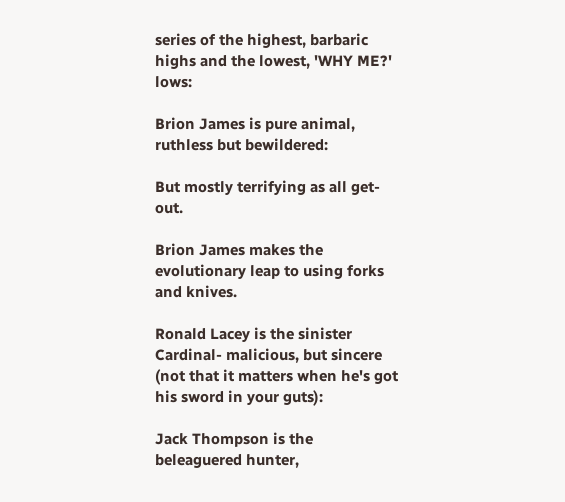series of the highest, barbaric highs and the lowest, 'WHY ME?' lows:

Brion James is pure animal, ruthless but bewildered:

But mostly terrifying as all get-out.

Brion James makes the evolutionary leap to using forks and knives.

Ronald Lacey is the sinister Cardinal- malicious, but sincere (not that it matters when he's got his sword in your guts):

Jack Thompson is the beleaguered hunter,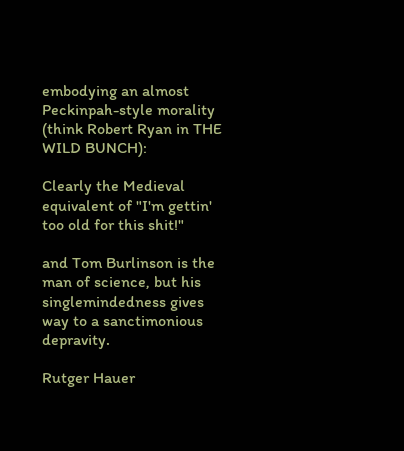embodying an almost Peckinpah-style morality (think Robert Ryan in THE WILD BUNCH):

Clearly the Medieval equivalent of "I'm gettin' too old for this shit!"

and Tom Burlinson is the man of science, but his singlemindedness gives way to a sanctimonious depravity.

Rutger Hauer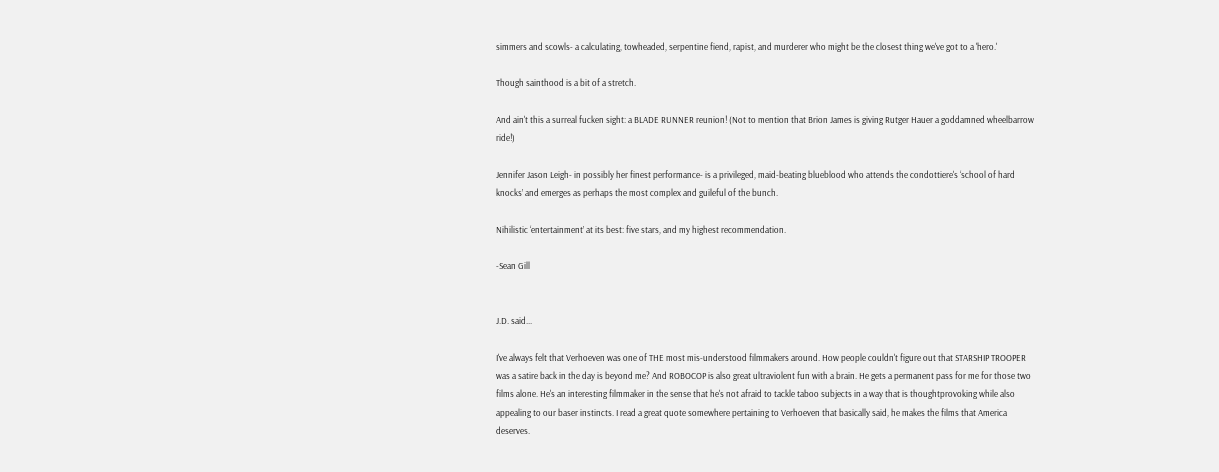simmers and scowls- a calculating, towheaded, serpentine fiend, rapist, and murderer who might be the closest thing we've got to a 'hero.'

Though sainthood is a bit of a stretch.

And ain't this a surreal fucken sight: a BLADE RUNNER reunion! (Not to mention that Brion James is giving Rutger Hauer a goddamned wheelbarrow ride!)

Jennifer Jason Leigh- in possibly her finest performance- is a privileged, maid-beating blueblood who attends the condottiere's ‘school of hard knocks’ and emerges as perhaps the most complex and guileful of the bunch.

Nihilistic ‘entertainment’ at its best: five stars, and my highest recommendation.

-Sean Gill


J.D. said...

I've always felt that Verhoeven was one of THE most mis-understood filmmakers around. How people couldn't figure out that STARSHIP TROOPER was a satire back in the day is beyond me? And ROBOCOP is also great ultraviolent fun with a brain. He gets a permanent pass for me for those two films alone. He's an interesting filmmaker in the sense that he's not afraid to tackle taboo subjects in a way that is thoughtprovoking while also appealing to our baser instincts. I read a great quote somewhere pertaining to Verhoeven that basically said, he makes the films that America deserves.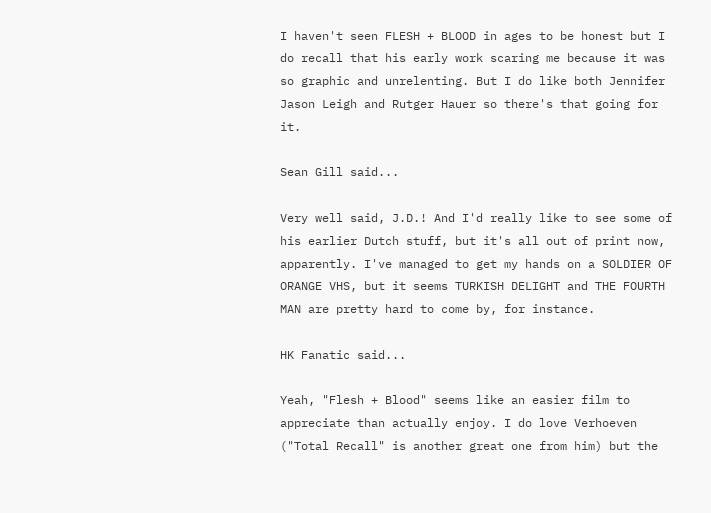I haven't seen FLESH + BLOOD in ages to be honest but I do recall that his early work scaring me because it was so graphic and unrelenting. But I do like both Jennifer Jason Leigh and Rutger Hauer so there's that going for it.

Sean Gill said...

Very well said, J.D.! And I'd really like to see some of his earlier Dutch stuff, but it's all out of print now, apparently. I've managed to get my hands on a SOLDIER OF ORANGE VHS, but it seems TURKISH DELIGHT and THE FOURTH MAN are pretty hard to come by, for instance.

HK Fanatic said...

Yeah, "Flesh + Blood" seems like an easier film to appreciate than actually enjoy. I do love Verhoeven ("Total Recall" is another great one from him) but the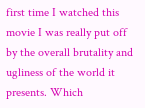first time I watched this movie I was really put off by the overall brutality and ugliness of the world it presents. Which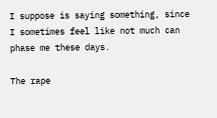I suppose is saying something, since I sometimes feel like not much can phase me these days.

The rape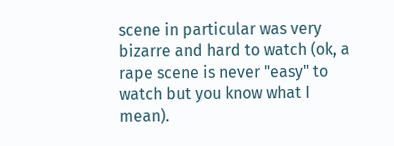scene in particular was very bizarre and hard to watch (ok, a rape scene is never "easy" to watch but you know what I mean).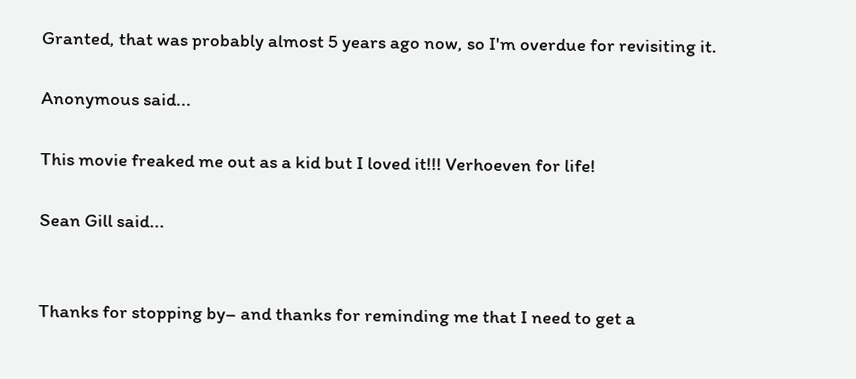Granted, that was probably almost 5 years ago now, so I'm overdue for revisiting it.

Anonymous said...

This movie freaked me out as a kid but I loved it!!! Verhoeven for life!

Sean Gill said...


Thanks for stopping by– and thanks for reminding me that I need to get a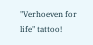"Verhoeven for life" tattoo!